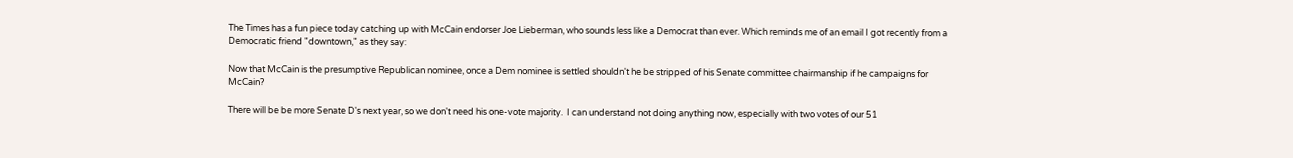The Times has a fun piece today catching up with McCain endorser Joe Lieberman, who sounds less like a Democrat than ever. Which reminds me of an email I got recently from a Democratic friend "downtown," as they say:

Now that McCain is the presumptive Republican nominee, once a Dem nominee is settled shouldn't he be stripped of his Senate committee chairmanship if he campaigns for McCain?

There will be be more Senate D's next year, so we don't need his one-vote majority.  I can understand not doing anything now, especially with two votes of our 51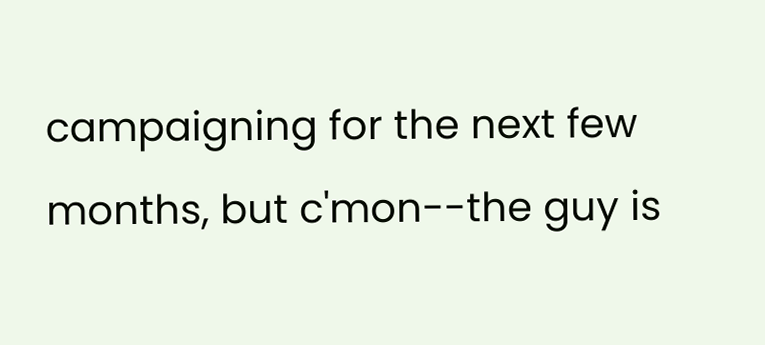campaigning for the next few months, but c'mon--the guy is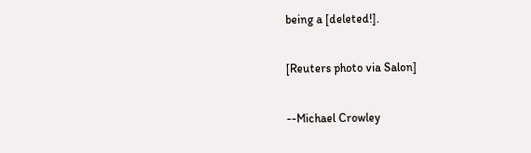being a [deleted!].

[Reuters photo via Salon]

--Michael Crowley